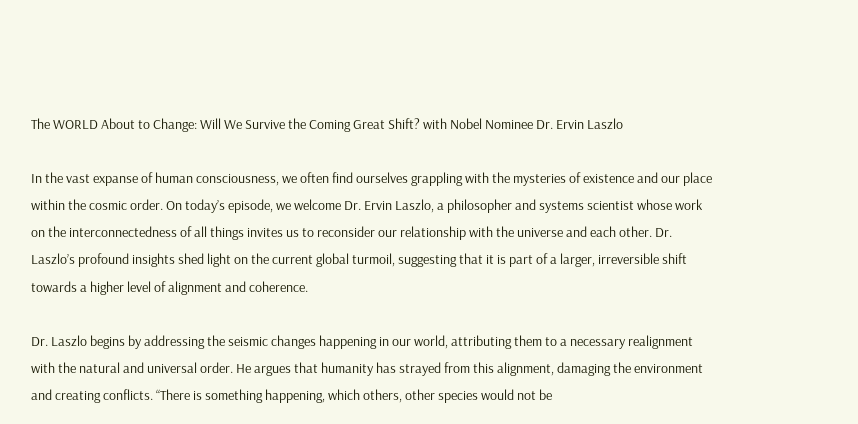The WORLD About to Change: Will We Survive the Coming Great Shift? with Nobel Nominee Dr. Ervin Laszlo

In the vast expanse of human consciousness, we often find ourselves grappling with the mysteries of existence and our place within the cosmic order. On today’s episode, we welcome Dr. Ervin Laszlo, a philosopher and systems scientist whose work on the interconnectedness of all things invites us to reconsider our relationship with the universe and each other. Dr. Laszlo’s profound insights shed light on the current global turmoil, suggesting that it is part of a larger, irreversible shift towards a higher level of alignment and coherence.

Dr. Laszlo begins by addressing the seismic changes happening in our world, attributing them to a necessary realignment with the natural and universal order. He argues that humanity has strayed from this alignment, damaging the environment and creating conflicts. “There is something happening, which others, other species would not be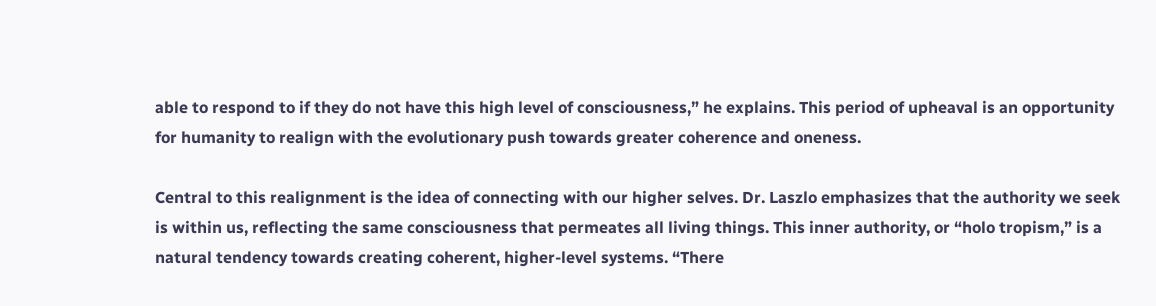able to respond to if they do not have this high level of consciousness,” he explains. This period of upheaval is an opportunity for humanity to realign with the evolutionary push towards greater coherence and oneness.

Central to this realignment is the idea of connecting with our higher selves. Dr. Laszlo emphasizes that the authority we seek is within us, reflecting the same consciousness that permeates all living things. This inner authority, or “holo tropism,” is a natural tendency towards creating coherent, higher-level systems. “There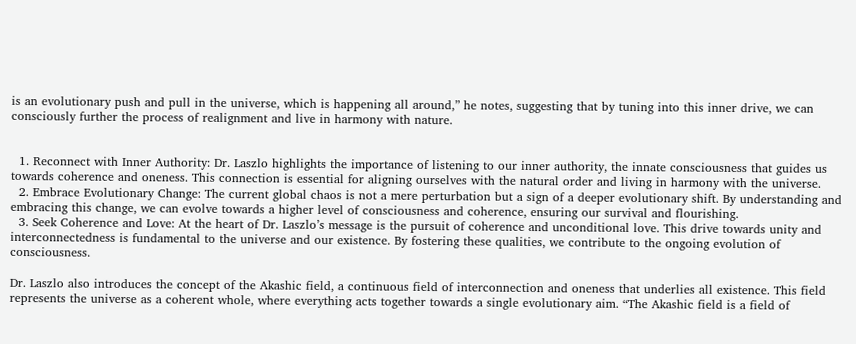is an evolutionary push and pull in the universe, which is happening all around,” he notes, suggesting that by tuning into this inner drive, we can consciously further the process of realignment and live in harmony with nature.


  1. Reconnect with Inner Authority: Dr. Laszlo highlights the importance of listening to our inner authority, the innate consciousness that guides us towards coherence and oneness. This connection is essential for aligning ourselves with the natural order and living in harmony with the universe.
  2. Embrace Evolutionary Change: The current global chaos is not a mere perturbation but a sign of a deeper evolutionary shift. By understanding and embracing this change, we can evolve towards a higher level of consciousness and coherence, ensuring our survival and flourishing.
  3. Seek Coherence and Love: At the heart of Dr. Laszlo’s message is the pursuit of coherence and unconditional love. This drive towards unity and interconnectedness is fundamental to the universe and our existence. By fostering these qualities, we contribute to the ongoing evolution of consciousness.

Dr. Laszlo also introduces the concept of the Akashic field, a continuous field of interconnection and oneness that underlies all existence. This field represents the universe as a coherent whole, where everything acts together towards a single evolutionary aim. “The Akashic field is a field of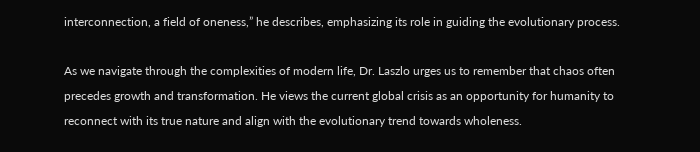interconnection, a field of oneness,” he describes, emphasizing its role in guiding the evolutionary process.

As we navigate through the complexities of modern life, Dr. Laszlo urges us to remember that chaos often precedes growth and transformation. He views the current global crisis as an opportunity for humanity to reconnect with its true nature and align with the evolutionary trend towards wholeness.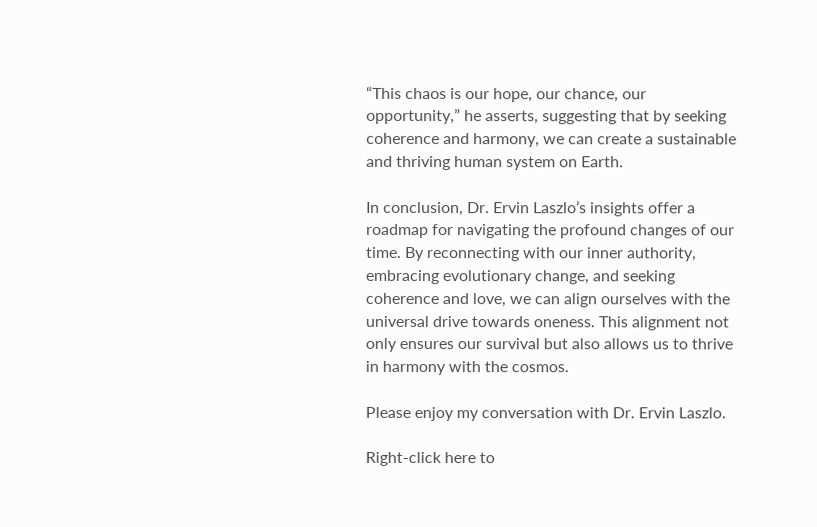“This chaos is our hope, our chance, our opportunity,” he asserts, suggesting that by seeking coherence and harmony, we can create a sustainable and thriving human system on Earth.

In conclusion, Dr. Ervin Laszlo’s insights offer a roadmap for navigating the profound changes of our time. By reconnecting with our inner authority, embracing evolutionary change, and seeking coherence and love, we can align ourselves with the universal drive towards oneness. This alignment not only ensures our survival but also allows us to thrive in harmony with the cosmos.

Please enjoy my conversation with Dr. Ervin Laszlo.

Right-click here to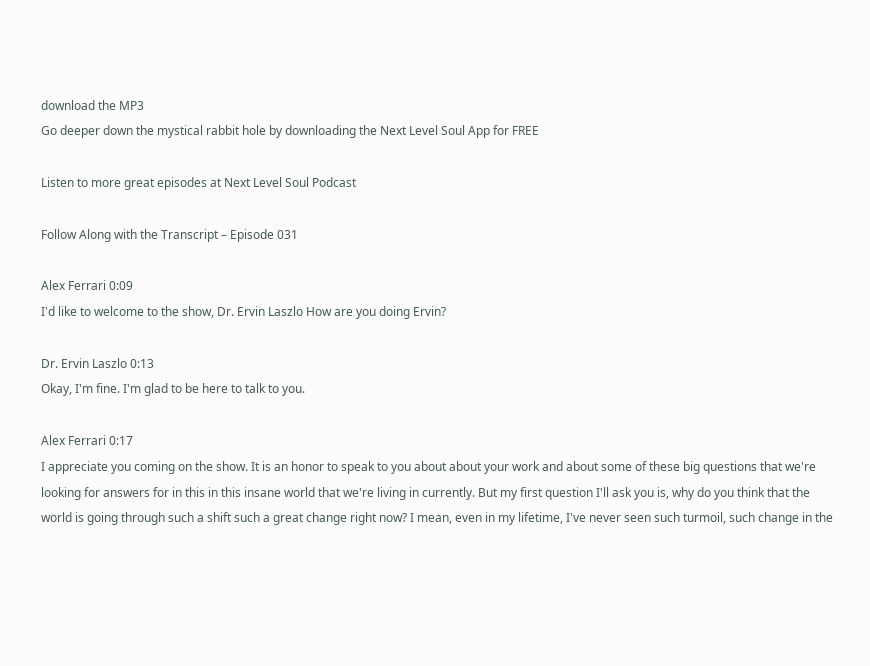download the MP3
Go deeper down the mystical rabbit hole by downloading the Next Level Soul App for FREE

Listen to more great episodes at Next Level Soul Podcast

Follow Along with the Transcript – Episode 031

Alex Ferrari 0:09
I'd like to welcome to the show, Dr. Ervin Laszlo How are you doing Ervin?

Dr. Ervin Laszlo 0:13
Okay, I'm fine. I'm glad to be here to talk to you.

Alex Ferrari 0:17
I appreciate you coming on the show. It is an honor to speak to you about about your work and about some of these big questions that we're looking for answers for in this in this insane world that we're living in currently. But my first question I'll ask you is, why do you think that the world is going through such a shift such a great change right now? I mean, even in my lifetime, I've never seen such turmoil, such change in the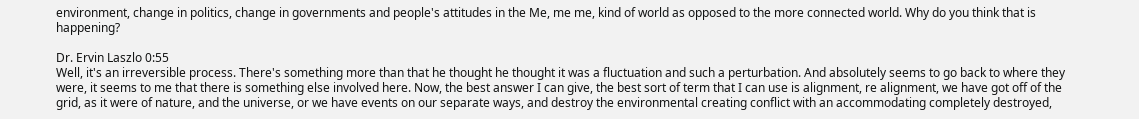environment, change in politics, change in governments and people's attitudes in the Me, me me, kind of world as opposed to the more connected world. Why do you think that is happening?

Dr. Ervin Laszlo 0:55
Well, it's an irreversible process. There's something more than that he thought he thought it was a fluctuation and such a perturbation. And absolutely seems to go back to where they were, it seems to me that there is something else involved here. Now, the best answer I can give, the best sort of term that I can use is alignment, re alignment, we have got off of the grid, as it were of nature, and the universe, or we have events on our separate ways, and destroy the environmental creating conflict with an accommodating completely destroyed,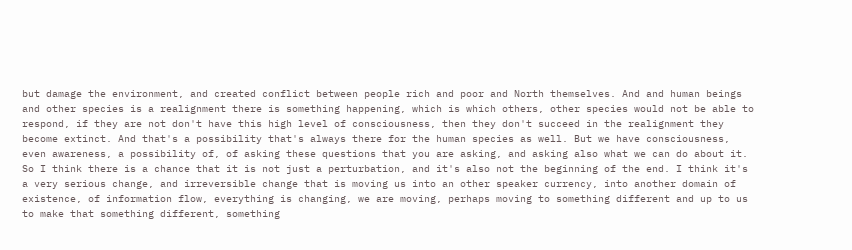but damage the environment, and created conflict between people rich and poor and North themselves. And and human beings and other species is a realignment there is something happening, which is which others, other species would not be able to respond, if they are not don't have this high level of consciousness, then they don't succeed in the realignment they become extinct. And that's a possibility that's always there for the human species as well. But we have consciousness, even awareness, a possibility of, of asking these questions that you are asking, and asking also what we can do about it. So I think there is a chance that it is not just a perturbation, and it's also not the beginning of the end. I think it's a very serious change, and irreversible change that is moving us into an other speaker currency, into another domain of existence, of information flow, everything is changing, we are moving, perhaps moving to something different and up to us to make that something different, something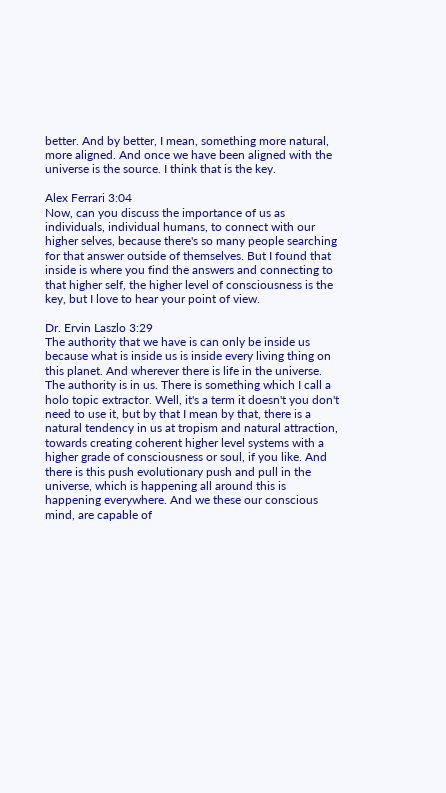better. And by better, I mean, something more natural, more aligned. And once we have been aligned with the universe is the source. I think that is the key.

Alex Ferrari 3:04
Now, can you discuss the importance of us as individuals, individual humans, to connect with our higher selves, because there's so many people searching for that answer outside of themselves. But I found that inside is where you find the answers and connecting to that higher self, the higher level of consciousness is the key, but I love to hear your point of view.

Dr. Ervin Laszlo 3:29
The authority that we have is can only be inside us because what is inside us is inside every living thing on this planet. And wherever there is life in the universe. The authority is in us. There is something which I call a holo topic extractor. Well, it's a term it doesn't you don't need to use it, but by that I mean by that, there is a natural tendency in us at tropism and natural attraction, towards creating coherent higher level systems with a higher grade of consciousness or soul, if you like. And there is this push evolutionary push and pull in the universe, which is happening all around this is happening everywhere. And we these our conscious mind, are capable of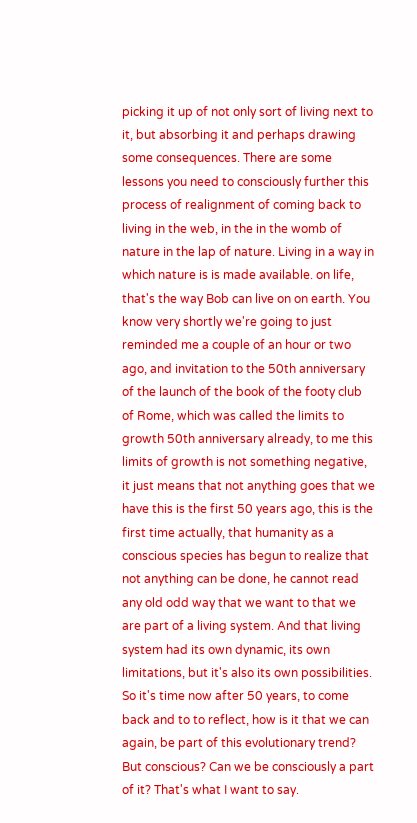picking it up of not only sort of living next to it, but absorbing it and perhaps drawing some consequences. There are some lessons you need to consciously further this process of realignment of coming back to living in the web, in the in the womb of nature in the lap of nature. Living in a way in which nature is is made available. on life, that's the way Bob can live on on earth. You know very shortly we're going to just reminded me a couple of an hour or two ago, and invitation to the 50th anniversary of the launch of the book of the footy club of Rome, which was called the limits to growth 50th anniversary already, to me this limits of growth is not something negative, it just means that not anything goes that we have this is the first 50 years ago, this is the first time actually, that humanity as a conscious species has begun to realize that not anything can be done, he cannot read any old odd way that we want to that we are part of a living system. And that living system had its own dynamic, its own limitations, but it's also its own possibilities. So it's time now after 50 years, to come back and to to reflect, how is it that we can again, be part of this evolutionary trend? But conscious? Can we be consciously a part of it? That's what I want to say.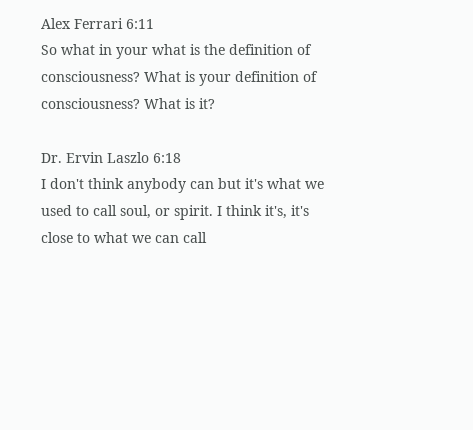Alex Ferrari 6:11
So what in your what is the definition of consciousness? What is your definition of consciousness? What is it?

Dr. Ervin Laszlo 6:18
I don't think anybody can but it's what we used to call soul, or spirit. I think it's, it's close to what we can call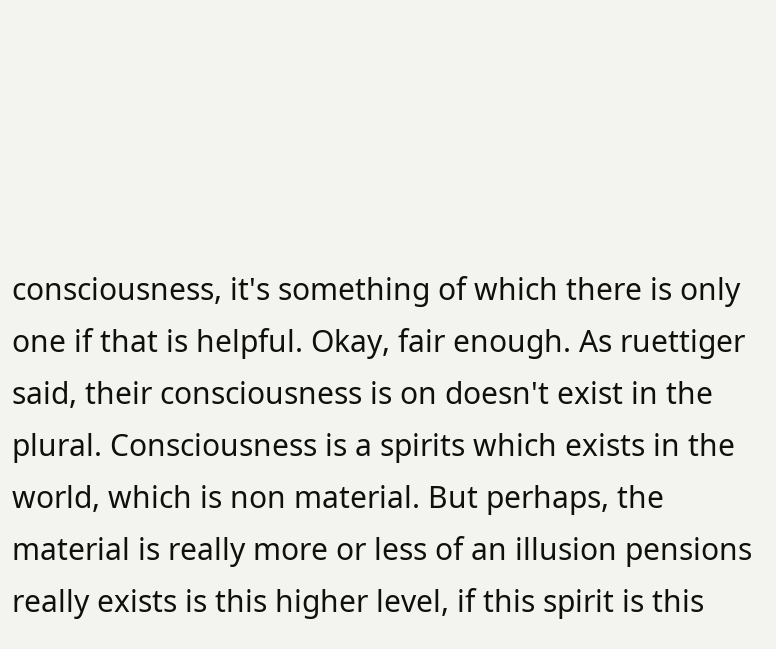consciousness, it's something of which there is only one if that is helpful. Okay, fair enough. As ruettiger said, their consciousness is on doesn't exist in the plural. Consciousness is a spirits which exists in the world, which is non material. But perhaps, the material is really more or less of an illusion pensions really exists is this higher level, if this spirit is this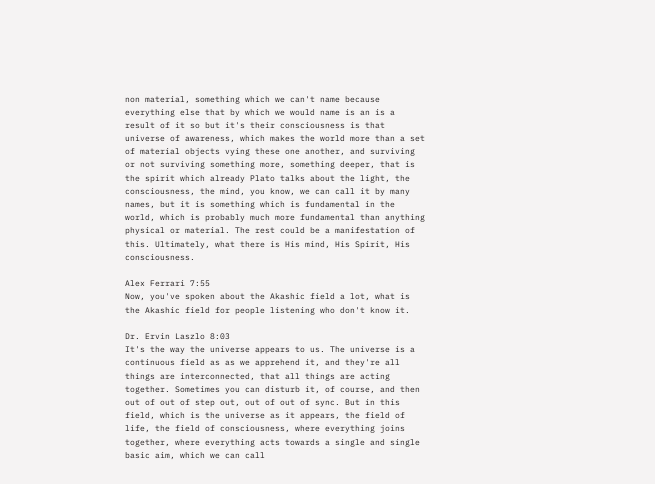non material, something which we can't name because everything else that by which we would name is an is a result of it so but it's their consciousness is that universe of awareness, which makes the world more than a set of material objects vying these one another, and surviving or not surviving something more, something deeper, that is the spirit which already Plato talks about the light, the consciousness, the mind, you know, we can call it by many names, but it is something which is fundamental in the world, which is probably much more fundamental than anything physical or material. The rest could be a manifestation of this. Ultimately, what there is His mind, His Spirit, His consciousness.

Alex Ferrari 7:55
Now, you've spoken about the Akashic field a lot, what is the Akashic field for people listening who don't know it.

Dr. Ervin Laszlo 8:03
It's the way the universe appears to us. The universe is a continuous field as as we apprehend it, and they're all things are interconnected, that all things are acting together. Sometimes you can disturb it, of course, and then out of out of step out, out of out of sync. But in this field, which is the universe as it appears, the field of life, the field of consciousness, where everything joins together, where everything acts towards a single and single basic aim, which we can call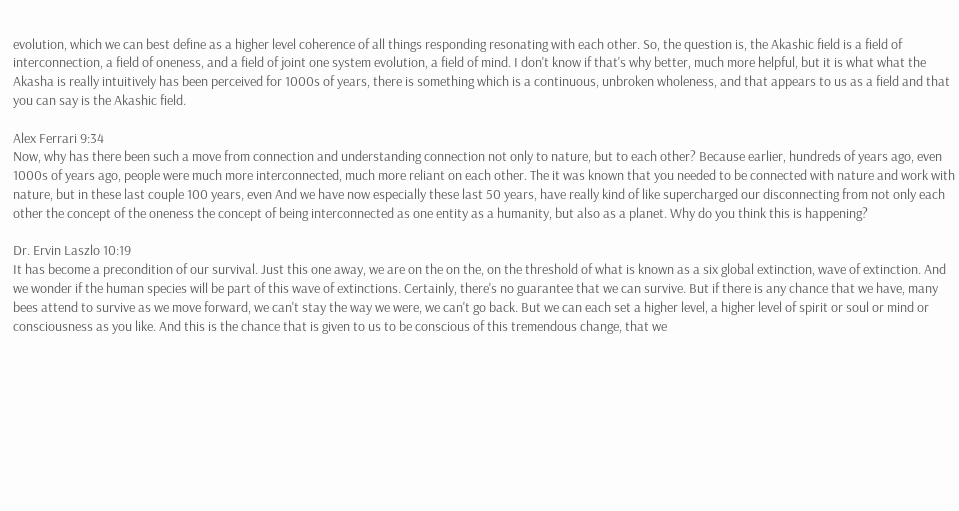evolution, which we can best define as a higher level coherence of all things responding resonating with each other. So, the question is, the Akashic field is a field of interconnection, a field of oneness, and a field of joint one system evolution, a field of mind. I don't know if that's why better, much more helpful, but it is what what the Akasha is really intuitively has been perceived for 1000s of years, there is something which is a continuous, unbroken wholeness, and that appears to us as a field and that you can say is the Akashic field.

Alex Ferrari 9:34
Now, why has there been such a move from connection and understanding connection not only to nature, but to each other? Because earlier, hundreds of years ago, even 1000s of years ago, people were much more interconnected, much more reliant on each other. The it was known that you needed to be connected with nature and work with nature, but in these last couple 100 years, even And we have now especially these last 50 years, have really kind of like supercharged our disconnecting from not only each other the concept of the oneness the concept of being interconnected as one entity as a humanity, but also as a planet. Why do you think this is happening?

Dr. Ervin Laszlo 10:19
It has become a precondition of our survival. Just this one away, we are on the on the, on the threshold of what is known as a six global extinction, wave of extinction. And we wonder if the human species will be part of this wave of extinctions. Certainly, there's no guarantee that we can survive. But if there is any chance that we have, many bees attend to survive as we move forward, we can't stay the way we were, we can't go back. But we can each set a higher level, a higher level of spirit or soul or mind or consciousness as you like. And this is the chance that is given to us to be conscious of this tremendous change, that we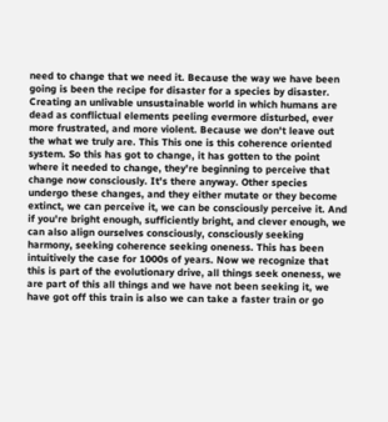need to change that we need it. Because the way we have been going is been the recipe for disaster for a species by disaster. Creating an unlivable unsustainable world in which humans are dead as conflictual elements peeling evermore disturbed, ever more frustrated, and more violent. Because we don't leave out the what we truly are. This This one is this coherence oriented system. So this has got to change, it has gotten to the point where it needed to change, they're beginning to perceive that change now consciously. It's there anyway. Other species undergo these changes, and they either mutate or they become extinct, we can perceive it, we can be consciously perceive it. And if you're bright enough, sufficiently bright, and clever enough, we can also align ourselves consciously, consciously seeking harmony, seeking coherence seeking oneness. This has been intuitively the case for 1000s of years. Now we recognize that this is part of the evolutionary drive, all things seek oneness, we are part of this all things and we have not been seeking it, we have got off this train is also we can take a faster train or go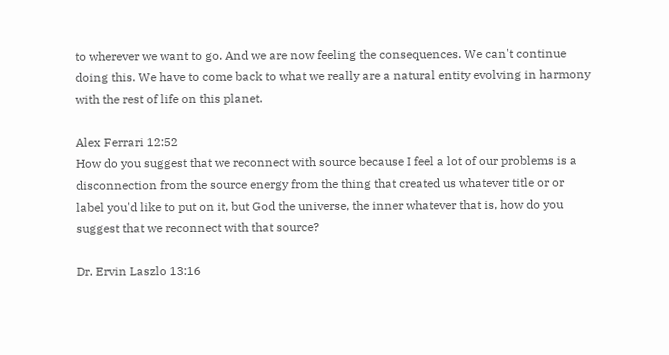to wherever we want to go. And we are now feeling the consequences. We can't continue doing this. We have to come back to what we really are a natural entity evolving in harmony with the rest of life on this planet.

Alex Ferrari 12:52
How do you suggest that we reconnect with source because I feel a lot of our problems is a disconnection from the source energy from the thing that created us whatever title or or label you'd like to put on it, but God the universe, the inner whatever that is, how do you suggest that we reconnect with that source?

Dr. Ervin Laszlo 13:16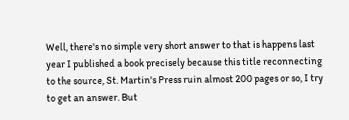Well, there's no simple very short answer to that is happens last year I published a book precisely because this title reconnecting to the source, St. Martin's Press ruin almost 200 pages or so, I try to get an answer. But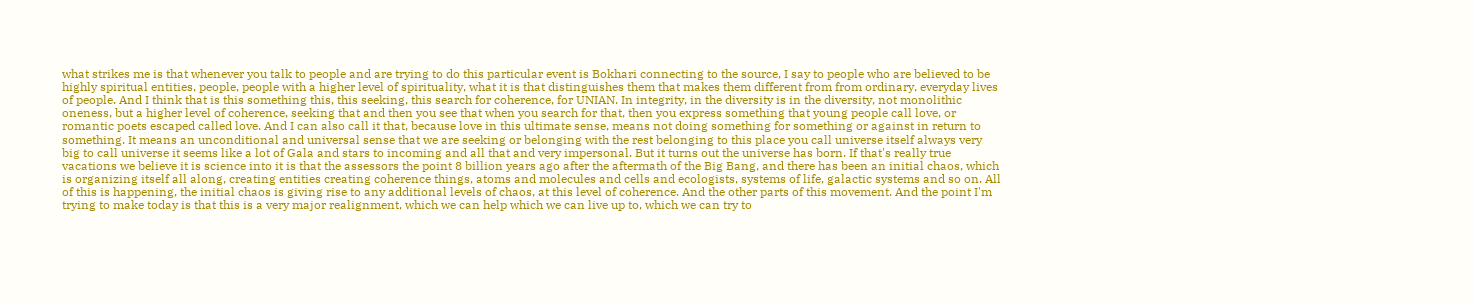what strikes me is that whenever you talk to people and are trying to do this particular event is Bokhari connecting to the source, I say to people who are believed to be highly spiritual entities, people, people with a higher level of spirituality, what it is that distinguishes them that makes them different from from ordinary, everyday lives of people. And I think that is this something this, this seeking, this search for coherence, for UNIAN. In integrity, in the diversity is in the diversity, not monolithic oneness, but a higher level of coherence, seeking that and then you see that when you search for that, then you express something that young people call love, or romantic poets escaped called love. And I can also call it that, because love in this ultimate sense, means not doing something for something or against in return to something. It means an unconditional and universal sense that we are seeking or belonging with the rest belonging to this place you call universe itself always very big to call universe it seems like a lot of Gala and stars to incoming and all that and very impersonal. But it turns out the universe has born. If that's really true vacations we believe it is science into it is that the assessors the point 8 billion years ago after the aftermath of the Big Bang, and there has been an initial chaos, which is organizing itself all along, creating entities creating coherence things, atoms and molecules and cells and ecologists, systems of life, galactic systems and so on. All of this is happening, the initial chaos is giving rise to any additional levels of chaos, at this level of coherence. And the other parts of this movement. And the point I'm trying to make today is that this is a very major realignment, which we can help which we can live up to, which we can try to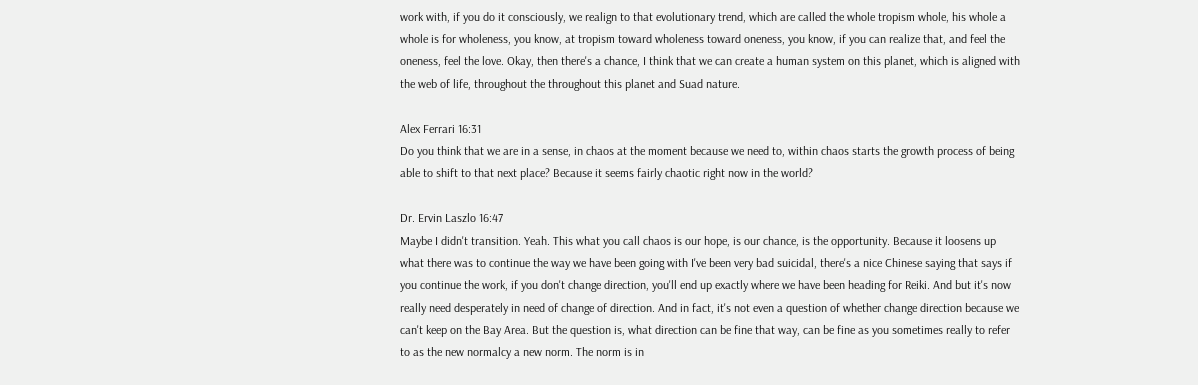work with, if you do it consciously, we realign to that evolutionary trend, which are called the whole tropism whole, his whole a whole is for wholeness, you know, at tropism toward wholeness toward oneness, you know, if you can realize that, and feel the oneness, feel the love. Okay, then there's a chance, I think that we can create a human system on this planet, which is aligned with the web of life, throughout the throughout this planet and Suad nature.

Alex Ferrari 16:31
Do you think that we are in a sense, in chaos at the moment because we need to, within chaos starts the growth process of being able to shift to that next place? Because it seems fairly chaotic right now in the world?

Dr. Ervin Laszlo 16:47
Maybe I didn't transition. Yeah. This what you call chaos is our hope, is our chance, is the opportunity. Because it loosens up what there was to continue the way we have been going with I've been very bad suicidal, there's a nice Chinese saying that says if you continue the work, if you don't change direction, you'll end up exactly where we have been heading for Reiki. And but it's now really need desperately in need of change of direction. And in fact, it's not even a question of whether change direction because we can't keep on the Bay Area. But the question is, what direction can be fine that way, can be fine as you sometimes really to refer to as the new normalcy a new norm. The norm is in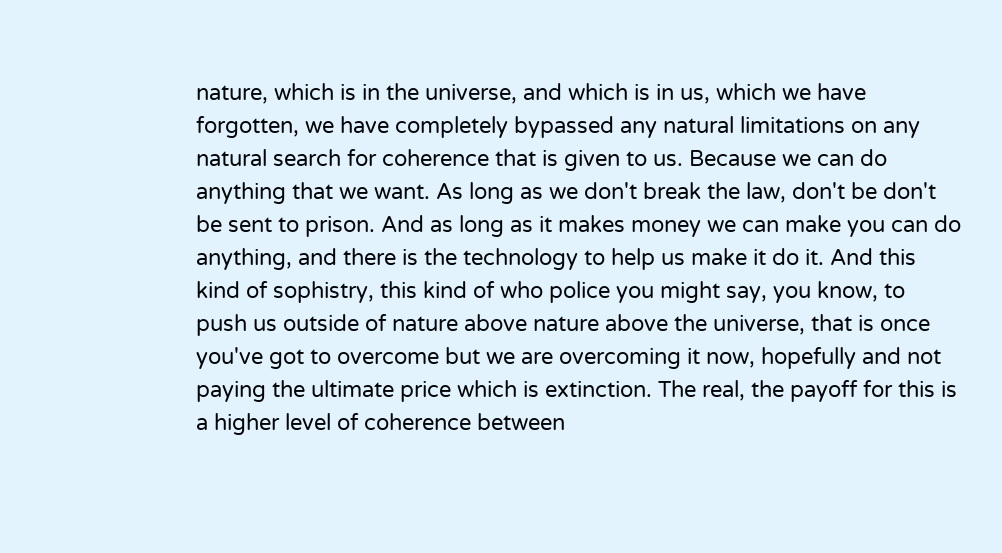nature, which is in the universe, and which is in us, which we have forgotten, we have completely bypassed any natural limitations on any natural search for coherence that is given to us. Because we can do anything that we want. As long as we don't break the law, don't be don't be sent to prison. And as long as it makes money we can make you can do anything, and there is the technology to help us make it do it. And this kind of sophistry, this kind of who police you might say, you know, to push us outside of nature above nature above the universe, that is once you've got to overcome but we are overcoming it now, hopefully and not paying the ultimate price which is extinction. The real, the payoff for this is a higher level of coherence between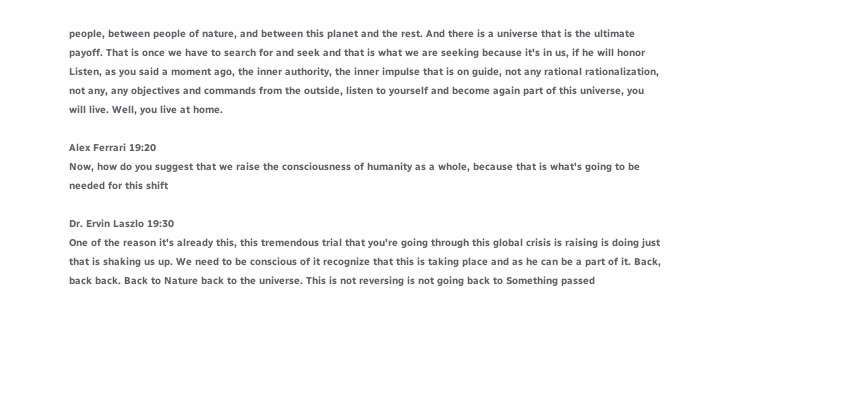people, between people of nature, and between this planet and the rest. And there is a universe that is the ultimate payoff. That is once we have to search for and seek and that is what we are seeking because it's in us, if he will honor Listen, as you said a moment ago, the inner authority, the inner impulse that is on guide, not any rational rationalization, not any, any objectives and commands from the outside, listen to yourself and become again part of this universe, you will live. Well, you live at home.

Alex Ferrari 19:20
Now, how do you suggest that we raise the consciousness of humanity as a whole, because that is what's going to be needed for this shift

Dr. Ervin Laszlo 19:30
One of the reason it's already this, this tremendous trial that you're going through this global crisis is raising is doing just that is shaking us up. We need to be conscious of it recognize that this is taking place and as he can be a part of it. Back, back back. Back to Nature back to the universe. This is not reversing is not going back to Something passed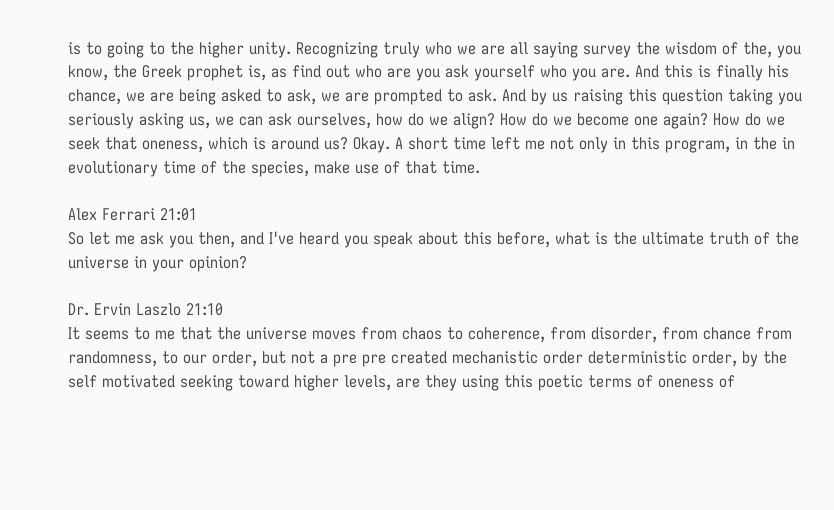is to going to the higher unity. Recognizing truly who we are all saying survey the wisdom of the, you know, the Greek prophet is, as find out who are you ask yourself who you are. And this is finally his chance, we are being asked to ask, we are prompted to ask. And by us raising this question taking you seriously asking us, we can ask ourselves, how do we align? How do we become one again? How do we seek that oneness, which is around us? Okay. A short time left me not only in this program, in the in evolutionary time of the species, make use of that time.

Alex Ferrari 21:01
So let me ask you then, and I've heard you speak about this before, what is the ultimate truth of the universe in your opinion?

Dr. Ervin Laszlo 21:10
It seems to me that the universe moves from chaos to coherence, from disorder, from chance from randomness, to our order, but not a pre pre created mechanistic order deterministic order, by the self motivated seeking toward higher levels, are they using this poetic terms of oneness of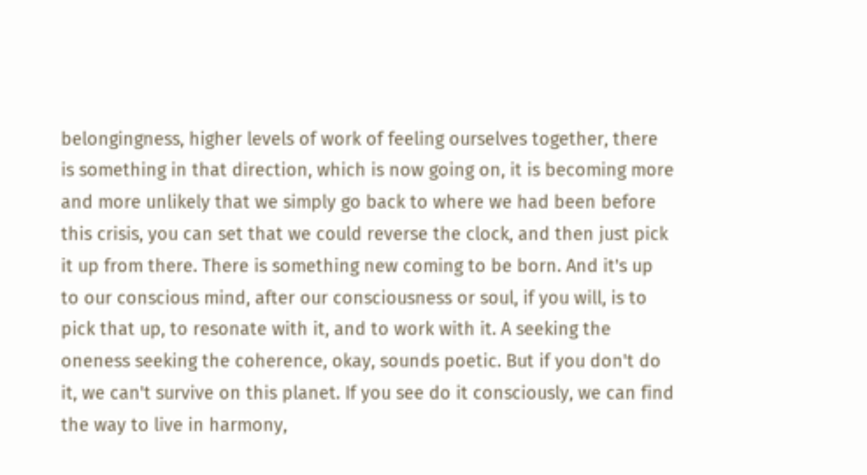belongingness, higher levels of work of feeling ourselves together, there is something in that direction, which is now going on, it is becoming more and more unlikely that we simply go back to where we had been before this crisis, you can set that we could reverse the clock, and then just pick it up from there. There is something new coming to be born. And it's up to our conscious mind, after our consciousness or soul, if you will, is to pick that up, to resonate with it, and to work with it. A seeking the oneness seeking the coherence, okay, sounds poetic. But if you don't do it, we can't survive on this planet. If you see do it consciously, we can find the way to live in harmony,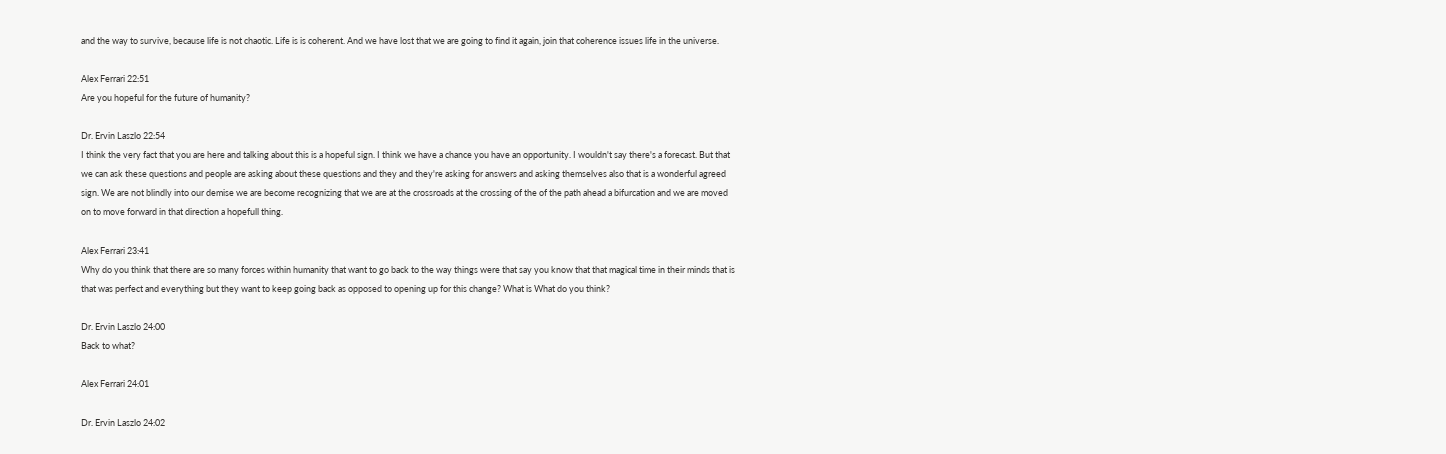and the way to survive, because life is not chaotic. Life is is coherent. And we have lost that we are going to find it again, join that coherence issues life in the universe.

Alex Ferrari 22:51
Are you hopeful for the future of humanity?

Dr. Ervin Laszlo 22:54
I think the very fact that you are here and talking about this is a hopeful sign. I think we have a chance you have an opportunity. I wouldn't say there's a forecast. But that we can ask these questions and people are asking about these questions and they and they're asking for answers and asking themselves also that is a wonderful agreed sign. We are not blindly into our demise we are become recognizing that we are at the crossroads at the crossing of the of the path ahead a bifurcation and we are moved on to move forward in that direction a hopefull thing.

Alex Ferrari 23:41
Why do you think that there are so many forces within humanity that want to go back to the way things were that say you know that that magical time in their minds that is that was perfect and everything but they want to keep going back as opposed to opening up for this change? What is What do you think?

Dr. Ervin Laszlo 24:00
Back to what?

Alex Ferrari 24:01

Dr. Ervin Laszlo 24:02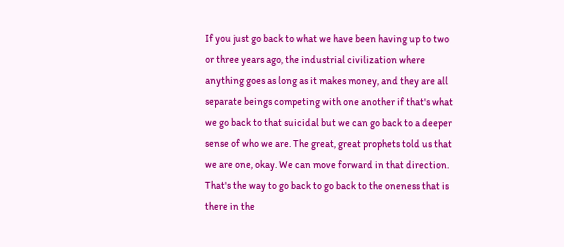If you just go back to what we have been having up to two or three years ago, the industrial civilization where anything goes as long as it makes money, and they are all separate beings competing with one another if that's what we go back to that suicidal but we can go back to a deeper sense of who we are. The great, great prophets told us that we are one, okay. We can move forward in that direction. That's the way to go back to go back to the oneness that is there in the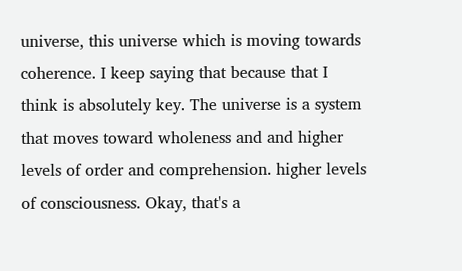universe, this universe which is moving towards coherence. I keep saying that because that I think is absolutely key. The universe is a system that moves toward wholeness and and higher levels of order and comprehension. higher levels of consciousness. Okay, that's a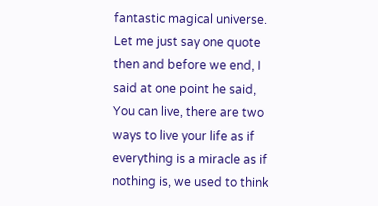fantastic magical universe. Let me just say one quote then and before we end, I said at one point he said, You can live, there are two ways to live your life as if everything is a miracle as if nothing is, we used to think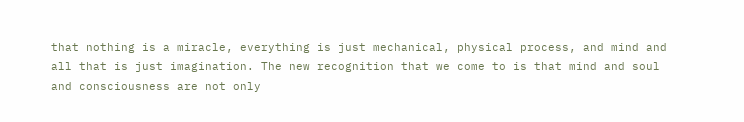that nothing is a miracle, everything is just mechanical, physical process, and mind and all that is just imagination. The new recognition that we come to is that mind and soul and consciousness are not only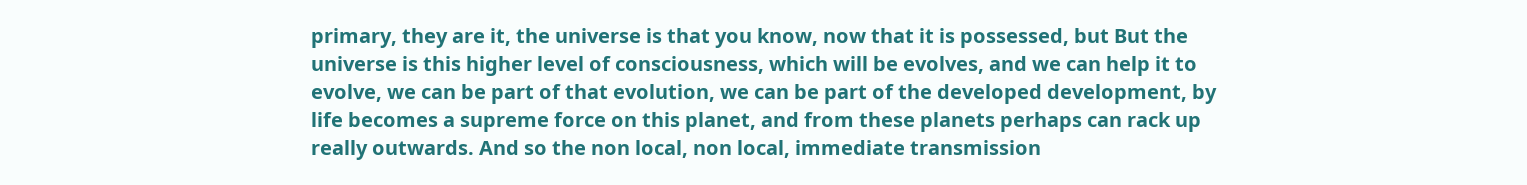primary, they are it, the universe is that you know, now that it is possessed, but But the universe is this higher level of consciousness, which will be evolves, and we can help it to evolve, we can be part of that evolution, we can be part of the developed development, by life becomes a supreme force on this planet, and from these planets perhaps can rack up really outwards. And so the non local, non local, immediate transmission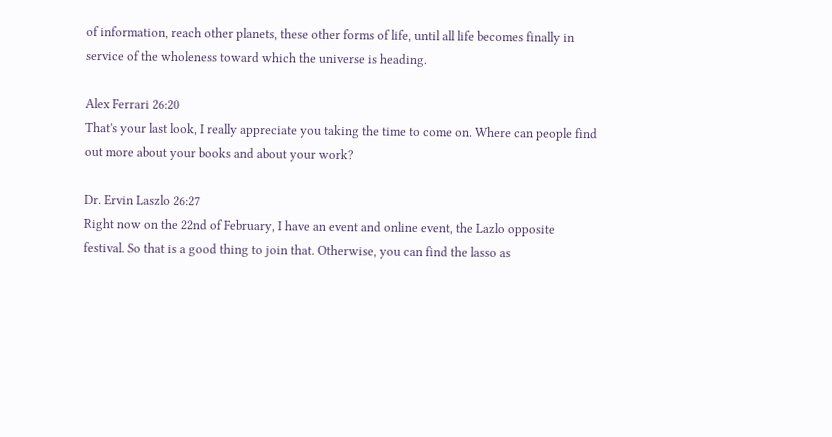of information, reach other planets, these other forms of life, until all life becomes finally in service of the wholeness toward which the universe is heading.

Alex Ferrari 26:20
That's your last look, I really appreciate you taking the time to come on. Where can people find out more about your books and about your work?

Dr. Ervin Laszlo 26:27
Right now on the 22nd of February, I have an event and online event, the Lazlo opposite festival. So that is a good thing to join that. Otherwise, you can find the lasso as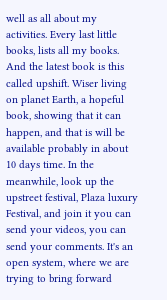well as all about my activities. Every last little books, lists all my books. And the latest book is this called upshift. Wiser living on planet Earth, a hopeful book, showing that it can happen, and that is will be available probably in about 10 days time. In the meanwhile, look up the upstreet festival, Plaza luxury Festival, and join it you can send your videos, you can send your comments. It's an open system, where we are trying to bring forward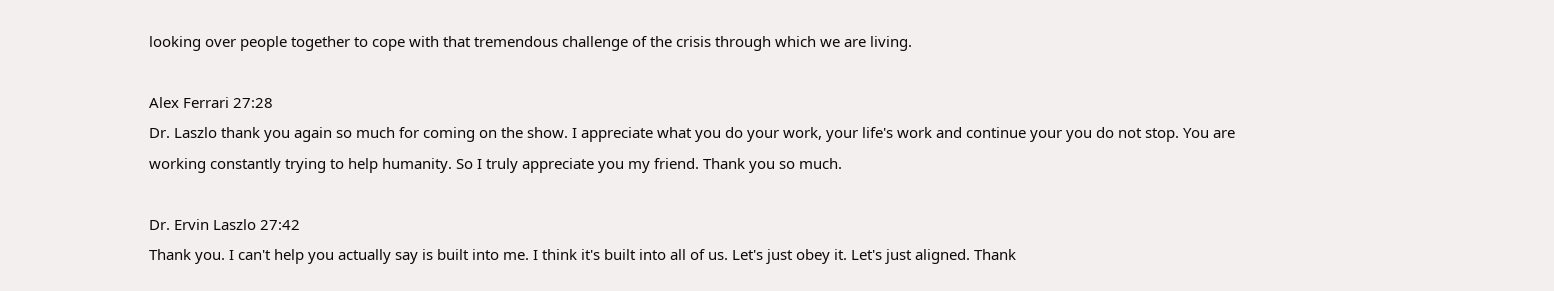looking over people together to cope with that tremendous challenge of the crisis through which we are living.

Alex Ferrari 27:28
Dr. Laszlo thank you again so much for coming on the show. I appreciate what you do your work, your life's work and continue your you do not stop. You are working constantly trying to help humanity. So I truly appreciate you my friend. Thank you so much.

Dr. Ervin Laszlo 27:42
Thank you. I can't help you actually say is built into me. I think it's built into all of us. Let's just obey it. Let's just aligned. Thank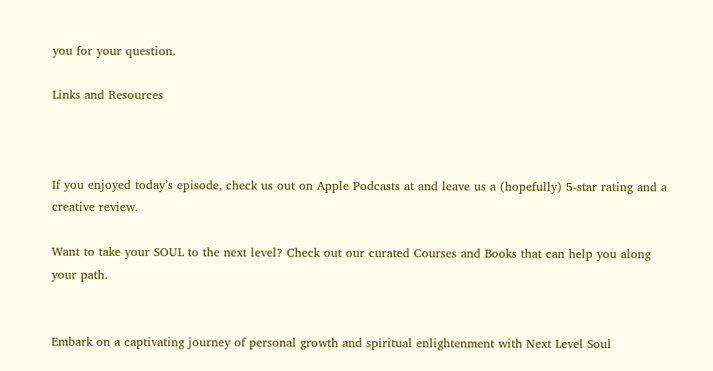you for your question.

Links and Resources



If you enjoyed today’s episode, check us out on Apple Podcasts at and leave us a (hopefully) 5-star rating and a creative review.

Want to take your SOUL to the next level? Check out our curated Courses and Books that can help you along your path.


Embark on a captivating journey of personal growth and spiritual enlightenment with Next Level Soul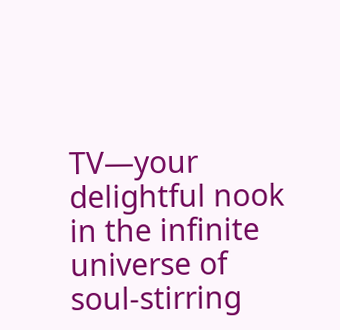TV—your delightful nook in the infinite universe of soul-stirring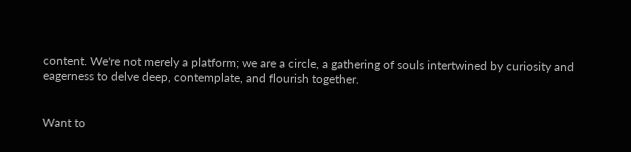content. We're not merely a platform; we are a circle, a gathering of souls intertwined by curiosity and eagerness to delve deep, contemplate, and flourish together.


Want to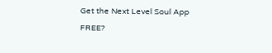Get the Next Level Soul App FREE?